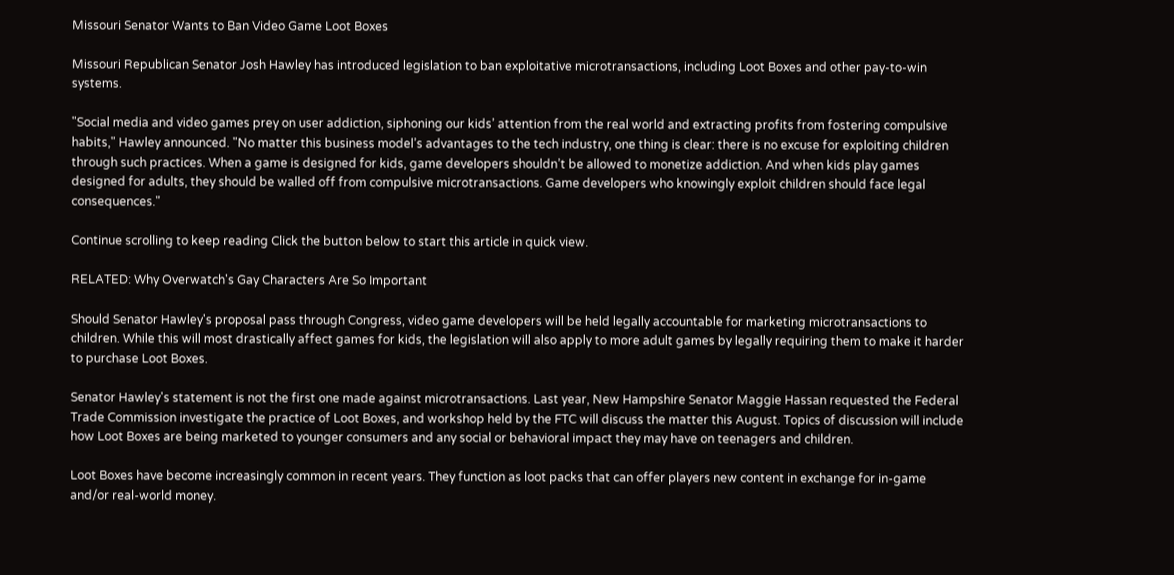Missouri Senator Wants to Ban Video Game Loot Boxes

Missouri Republican Senator Josh Hawley has introduced legislation to ban exploitative microtransactions, including Loot Boxes and other pay-to-win systems.

"Social media and video games prey on user addiction, siphoning our kids’ attention from the real world and extracting profits from fostering compulsive habits," Hawley announced. "No matter this business model’s advantages to the tech industry, one thing is clear: there is no excuse for exploiting children through such practices. When a game is designed for kids, game developers shouldn’t be allowed to monetize addiction. And when kids play games designed for adults, they should be walled off from compulsive microtransactions. Game developers who knowingly exploit children should face legal consequences."

Continue scrolling to keep reading Click the button below to start this article in quick view.

RELATED: Why Overwatch's Gay Characters Are So Important

Should Senator Hawley's proposal pass through Congress, video game developers will be held legally accountable for marketing microtransactions to children. While this will most drastically affect games for kids, the legislation will also apply to more adult games by legally requiring them to make it harder to purchase Loot Boxes.

Senator Hawley's statement is not the first one made against microtransactions. Last year, New Hampshire Senator Maggie Hassan requested the Federal Trade Commission investigate the practice of Loot Boxes, and workshop held by the FTC will discuss the matter this August. Topics of discussion will include how Loot Boxes are being marketed to younger consumers and any social or behavioral impact they may have on teenagers and children.

Loot Boxes have become increasingly common in recent years. They function as loot packs that can offer players new content in exchange for in-game and/or real-world money.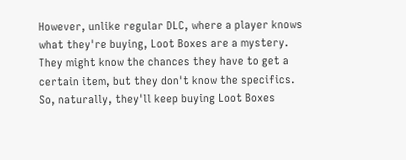However, unlike regular DLC, where a player knows what they're buying, Loot Boxes are a mystery. They might know the chances they have to get a certain item, but they don't know the specifics. So, naturally, they'll keep buying Loot Boxes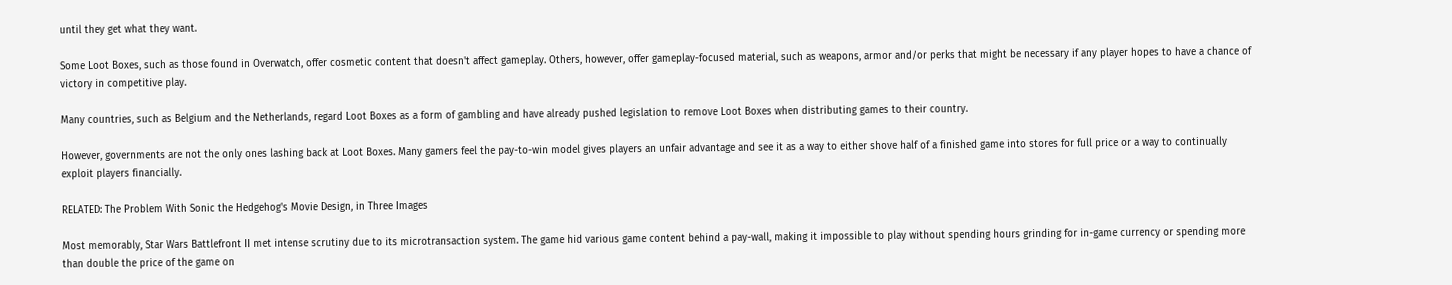until they get what they want.

Some Loot Boxes, such as those found in Overwatch, offer cosmetic content that doesn't affect gameplay. Others, however, offer gameplay-focused material, such as weapons, armor and/or perks that might be necessary if any player hopes to have a chance of victory in competitive play.

Many countries, such as Belgium and the Netherlands, regard Loot Boxes as a form of gambling and have already pushed legislation to remove Loot Boxes when distributing games to their country.

However, governments are not the only ones lashing back at Loot Boxes. Many gamers feel the pay-to-win model gives players an unfair advantage and see it as a way to either shove half of a finished game into stores for full price or a way to continually exploit players financially.

RELATED: The Problem With Sonic the Hedgehog's Movie Design, in Three Images

Most memorably, Star Wars Battlefront II met intense scrutiny due to its microtransaction system. The game hid various game content behind a pay-wall, making it impossible to play without spending hours grinding for in-game currency or spending more than double the price of the game on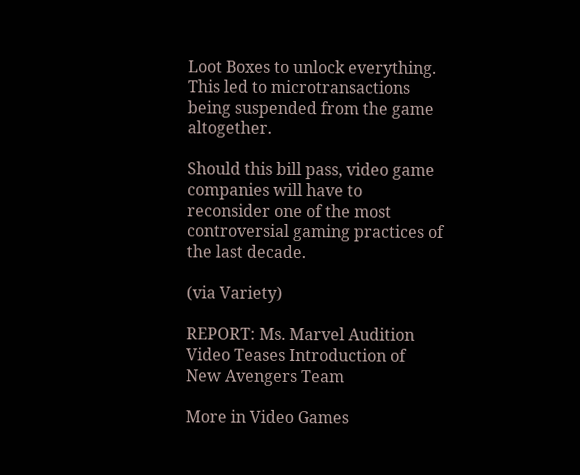Loot Boxes to unlock everything. This led to microtransactions being suspended from the game altogether.

Should this bill pass, video game companies will have to reconsider one of the most controversial gaming practices of the last decade.

(via Variety)

REPORT: Ms. Marvel Audition Video Teases Introduction of New Avengers Team

More in Video Games